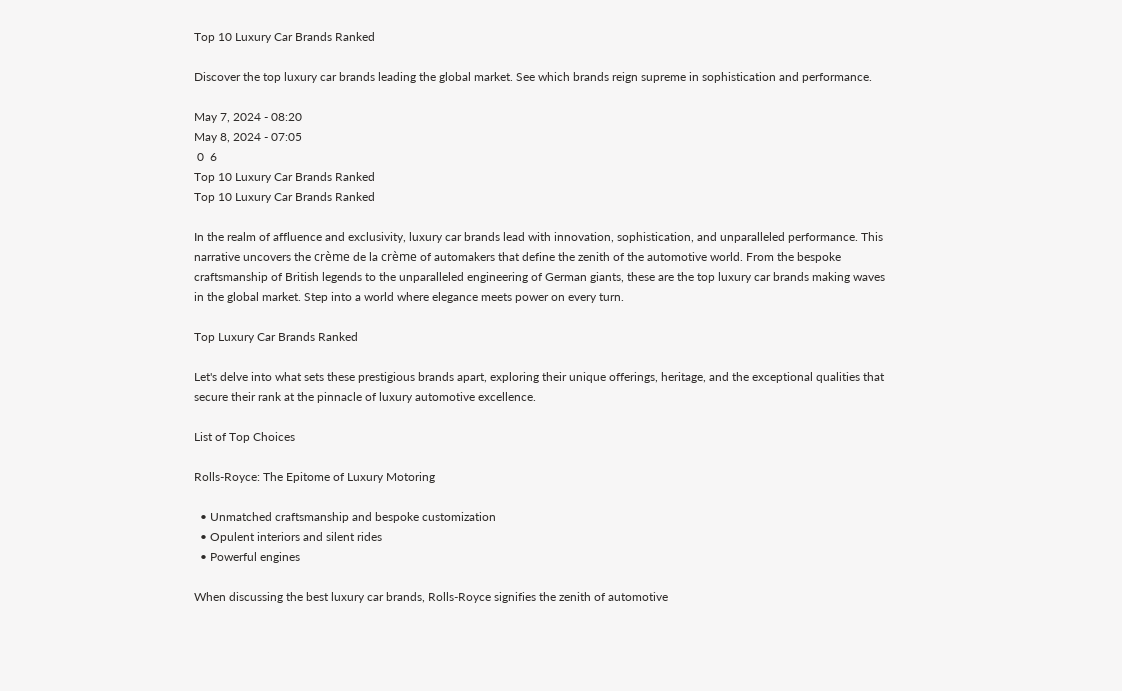Top 10 Luxury Car Brands Ranked

Discover the top luxury car brands leading the global market. See which brands reign supreme in sophistication and performance.

May 7, 2024 - 08:20
May 8, 2024 - 07:05
 0  6
Top 10 Luxury Car Brands Ranked
Top 10 Luxury Car Brands Ranked

In the realm of affluence and exclusivity, luxury car brands lead with innovation, sophistication, and unparalleled performance. This narrative uncovers the crème de la crème of automakers that define the zenith of the automotive world. From the bespoke craftsmanship of British legends to the unparalleled engineering of German giants, these are the top luxury car brands making waves in the global market. Step into a world where elegance meets power on every turn.

Top Luxury Car Brands Ranked

Let's delve into what sets these prestigious brands apart, exploring their unique offerings, heritage, and the exceptional qualities that secure their rank at the pinnacle of luxury automotive excellence.

List of Top Choices

Rolls-Royce: The Epitome of Luxury Motoring

  • Unmatched craftsmanship and bespoke customization
  • Opulent interiors and silent rides
  • Powerful engines

When discussing the best luxury car brands, Rolls-Royce signifies the zenith of automotive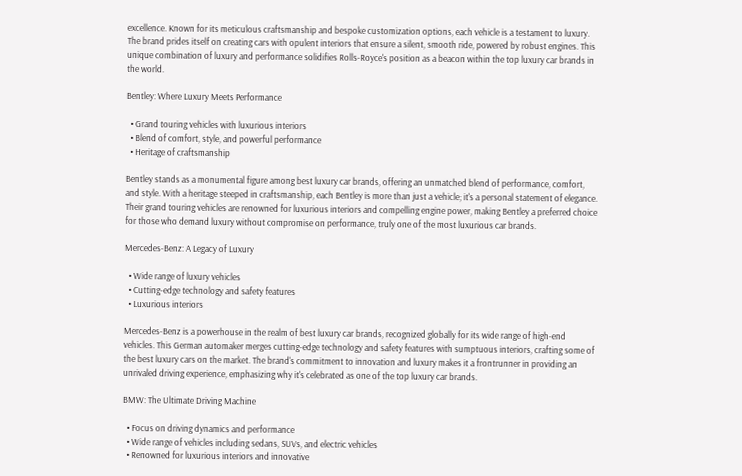excellence. Known for its meticulous craftsmanship and bespoke customization options, each vehicle is a testament to luxury. The brand prides itself on creating cars with opulent interiors that ensure a silent, smooth ride, powered by robust engines. This unique combination of luxury and performance solidifies Rolls-Royce's position as a beacon within the top luxury car brands in the world.

Bentley: Where Luxury Meets Performance

  • Grand touring vehicles with luxurious interiors
  • Blend of comfort, style, and powerful performance
  • Heritage of craftsmanship

Bentley stands as a monumental figure among best luxury car brands, offering an unmatched blend of performance, comfort, and style. With a heritage steeped in craftsmanship, each Bentley is more than just a vehicle; it's a personal statement of elegance. Their grand touring vehicles are renowned for luxurious interiors and compelling engine power, making Bentley a preferred choice for those who demand luxury without compromise on performance, truly one of the most luxurious car brands.

Mercedes-Benz: A Legacy of Luxury

  • Wide range of luxury vehicles
  • Cutting-edge technology and safety features
  • Luxurious interiors

Mercedes-Benz is a powerhouse in the realm of best luxury car brands, recognized globally for its wide range of high-end vehicles. This German automaker merges cutting-edge technology and safety features with sumptuous interiors, crafting some of the best luxury cars on the market. The brand's commitment to innovation and luxury makes it a frontrunner in providing an unrivaled driving experience, emphasizing why it's celebrated as one of the top luxury car brands.

BMW: The Ultimate Driving Machine

  • Focus on driving dynamics and performance
  • Wide range of vehicles including sedans, SUVs, and electric vehicles
  • Renowned for luxurious interiors and innovative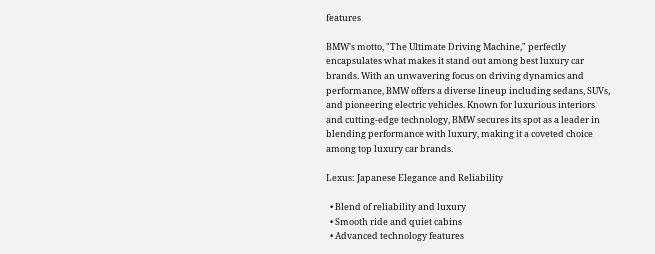features

BMW's motto, "The Ultimate Driving Machine," perfectly encapsulates what makes it stand out among best luxury car brands. With an unwavering focus on driving dynamics and performance, BMW offers a diverse lineup including sedans, SUVs, and pioneering electric vehicles. Known for luxurious interiors and cutting-edge technology, BMW secures its spot as a leader in blending performance with luxury, making it a coveted choice among top luxury car brands.

Lexus: Japanese Elegance and Reliability

  • Blend of reliability and luxury
  • Smooth ride and quiet cabins
  • Advanced technology features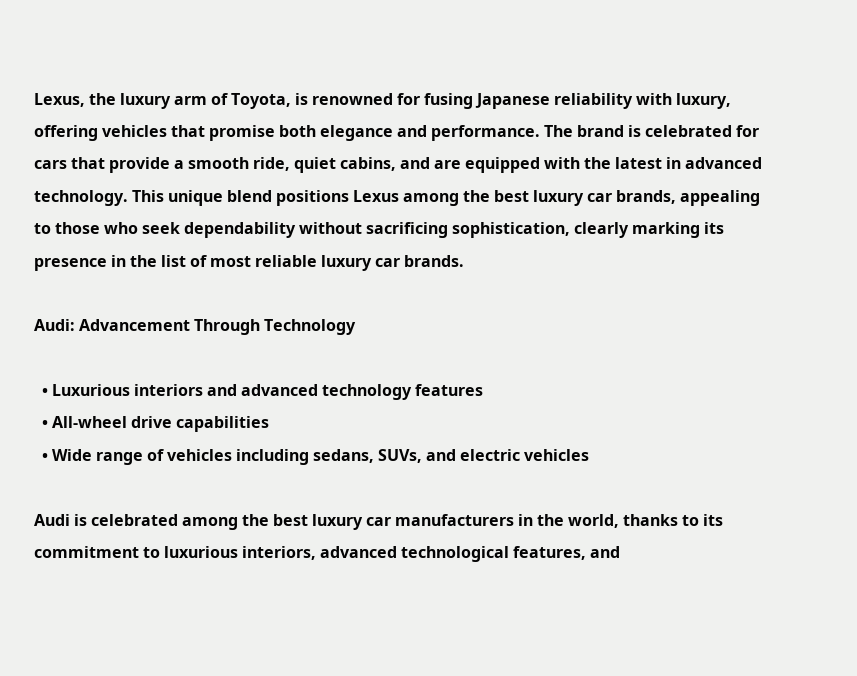Lexus, the luxury arm of Toyota, is renowned for fusing Japanese reliability with luxury, offering vehicles that promise both elegance and performance. The brand is celebrated for cars that provide a smooth ride, quiet cabins, and are equipped with the latest in advanced technology. This unique blend positions Lexus among the best luxury car brands, appealing to those who seek dependability without sacrificing sophistication, clearly marking its presence in the list of most reliable luxury car brands.

Audi: Advancement Through Technology

  • Luxurious interiors and advanced technology features
  • All-wheel drive capabilities
  • Wide range of vehicles including sedans, SUVs, and electric vehicles

Audi is celebrated among the best luxury car manufacturers in the world, thanks to its commitment to luxurious interiors, advanced technological features, and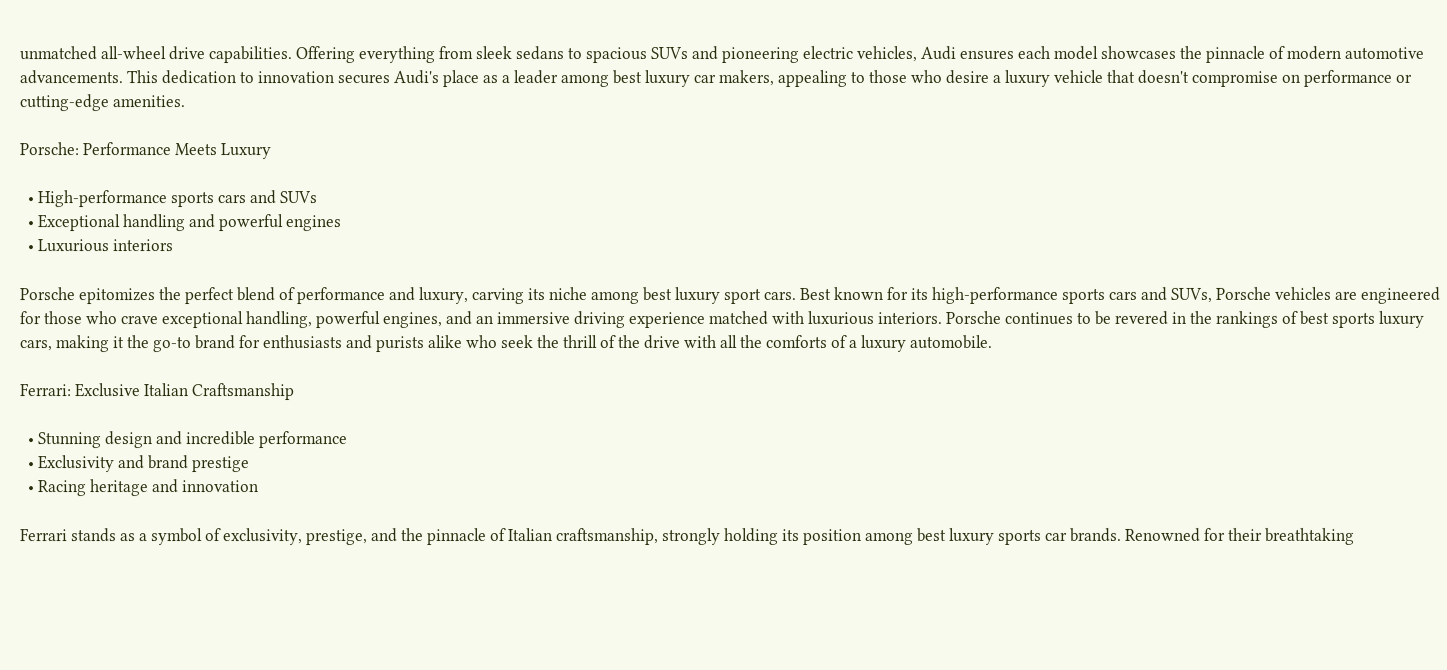unmatched all-wheel drive capabilities. Offering everything from sleek sedans to spacious SUVs and pioneering electric vehicles, Audi ensures each model showcases the pinnacle of modern automotive advancements. This dedication to innovation secures Audi's place as a leader among best luxury car makers, appealing to those who desire a luxury vehicle that doesn't compromise on performance or cutting-edge amenities.

Porsche: Performance Meets Luxury

  • High-performance sports cars and SUVs
  • Exceptional handling and powerful engines
  • Luxurious interiors

Porsche epitomizes the perfect blend of performance and luxury, carving its niche among best luxury sport cars. Best known for its high-performance sports cars and SUVs, Porsche vehicles are engineered for those who crave exceptional handling, powerful engines, and an immersive driving experience matched with luxurious interiors. Porsche continues to be revered in the rankings of best sports luxury cars, making it the go-to brand for enthusiasts and purists alike who seek the thrill of the drive with all the comforts of a luxury automobile.

Ferrari: Exclusive Italian Craftsmanship

  • Stunning design and incredible performance
  • Exclusivity and brand prestige
  • Racing heritage and innovation

Ferrari stands as a symbol of exclusivity, prestige, and the pinnacle of Italian craftsmanship, strongly holding its position among best luxury sports car brands. Renowned for their breathtaking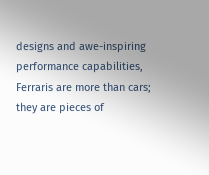designs and awe-inspiring performance capabilities, Ferraris are more than cars; they are pieces of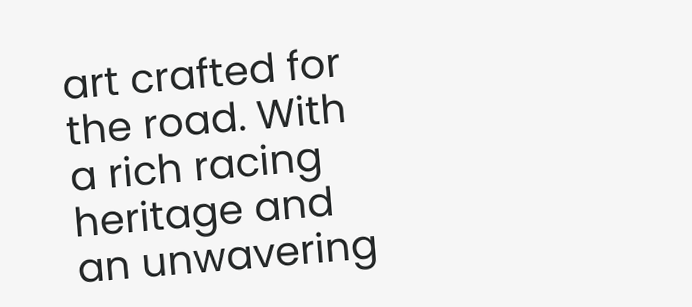art crafted for the road. With a rich racing heritage and an unwavering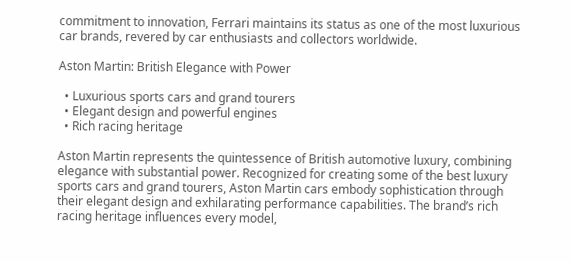commitment to innovation, Ferrari maintains its status as one of the most luxurious car brands, revered by car enthusiasts and collectors worldwide.

Aston Martin: British Elegance with Power

  • Luxurious sports cars and grand tourers
  • Elegant design and powerful engines
  • Rich racing heritage

Aston Martin represents the quintessence of British automotive luxury, combining elegance with substantial power. Recognized for creating some of the best luxury sports cars and grand tourers, Aston Martin cars embody sophistication through their elegant design and exhilarating performance capabilities. The brand’s rich racing heritage influences every model,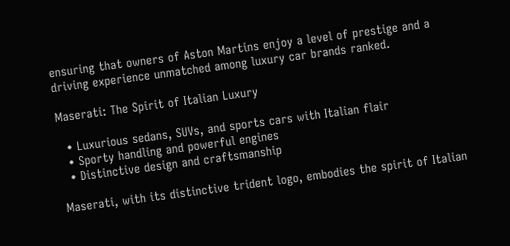ensuring that owners of Aston Martins enjoy a level of prestige and a driving experience unmatched among luxury car brands ranked.

Maserati: The Spirit of Italian Luxury

  • Luxurious sedans, SUVs, and sports cars with Italian flair
  • Sporty handling and powerful engines
  • Distinctive design and craftsmanship

Maserati, with its distinctive trident logo, embodies the spirit of Italian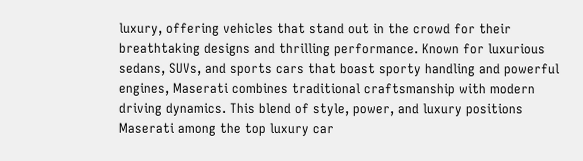luxury, offering vehicles that stand out in the crowd for their breathtaking designs and thrilling performance. Known for luxurious sedans, SUVs, and sports cars that boast sporty handling and powerful engines, Maserati combines traditional craftsmanship with modern driving dynamics. This blend of style, power, and luxury positions Maserati among the top luxury car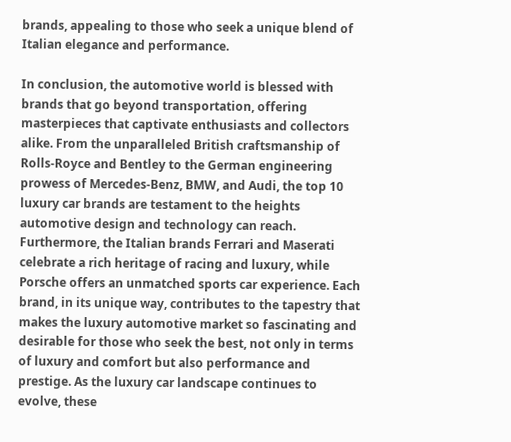brands, appealing to those who seek a unique blend of Italian elegance and performance.

In conclusion, the automotive world is blessed with brands that go beyond transportation, offering masterpieces that captivate enthusiasts and collectors alike. From the unparalleled British craftsmanship of Rolls-Royce and Bentley to the German engineering prowess of Mercedes-Benz, BMW, and Audi, the top 10 luxury car brands are testament to the heights automotive design and technology can reach. Furthermore, the Italian brands Ferrari and Maserati celebrate a rich heritage of racing and luxury, while Porsche offers an unmatched sports car experience. Each brand, in its unique way, contributes to the tapestry that makes the luxury automotive market so fascinating and desirable for those who seek the best, not only in terms of luxury and comfort but also performance and prestige. As the luxury car landscape continues to evolve, these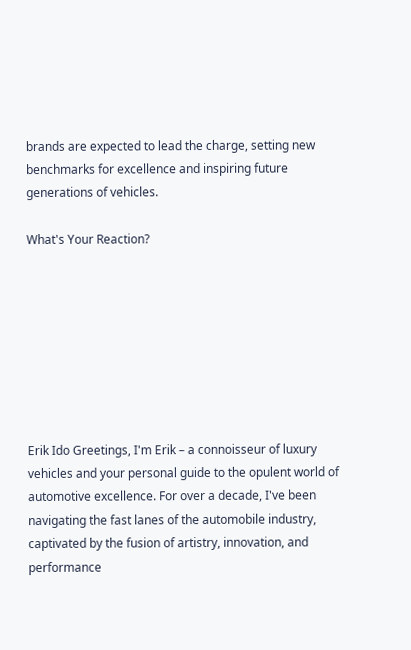brands are expected to lead the charge, setting new benchmarks for excellence and inspiring future generations of vehicles.

What's Your Reaction?








Erik Ido Greetings, I'm Erik – a connoisseur of luxury vehicles and your personal guide to the opulent world of automotive excellence. For over a decade, I've been navigating the fast lanes of the automobile industry, captivated by the fusion of artistry, innovation, and performance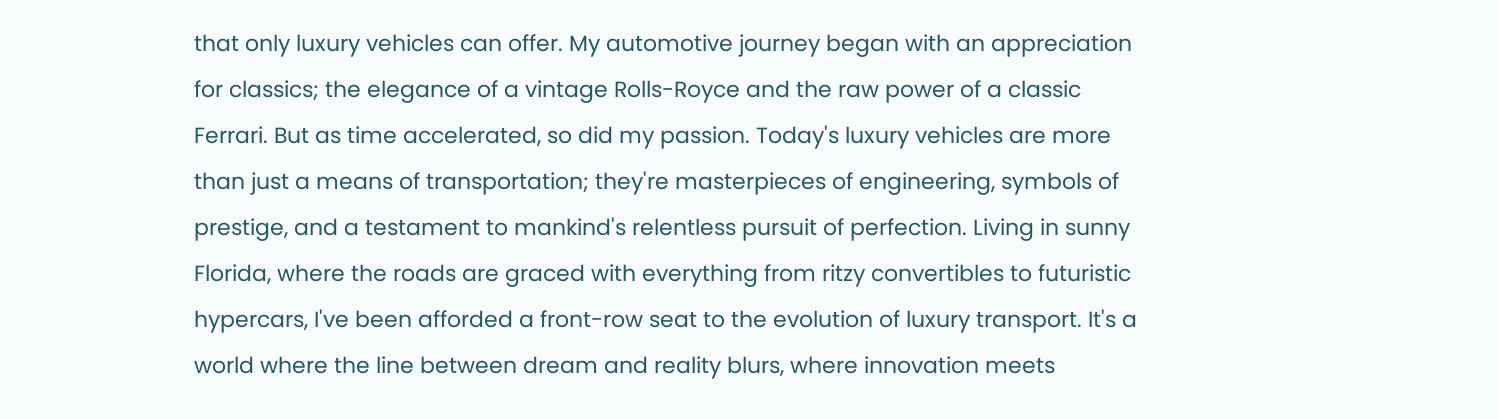that only luxury vehicles can offer. My automotive journey began with an appreciation for classics; the elegance of a vintage Rolls-Royce and the raw power of a classic Ferrari. But as time accelerated, so did my passion. Today's luxury vehicles are more than just a means of transportation; they're masterpieces of engineering, symbols of prestige, and a testament to mankind's relentless pursuit of perfection. Living in sunny Florida, where the roads are graced with everything from ritzy convertibles to futuristic hypercars, I've been afforded a front-row seat to the evolution of luxury transport. It's a world where the line between dream and reality blurs, where innovation meets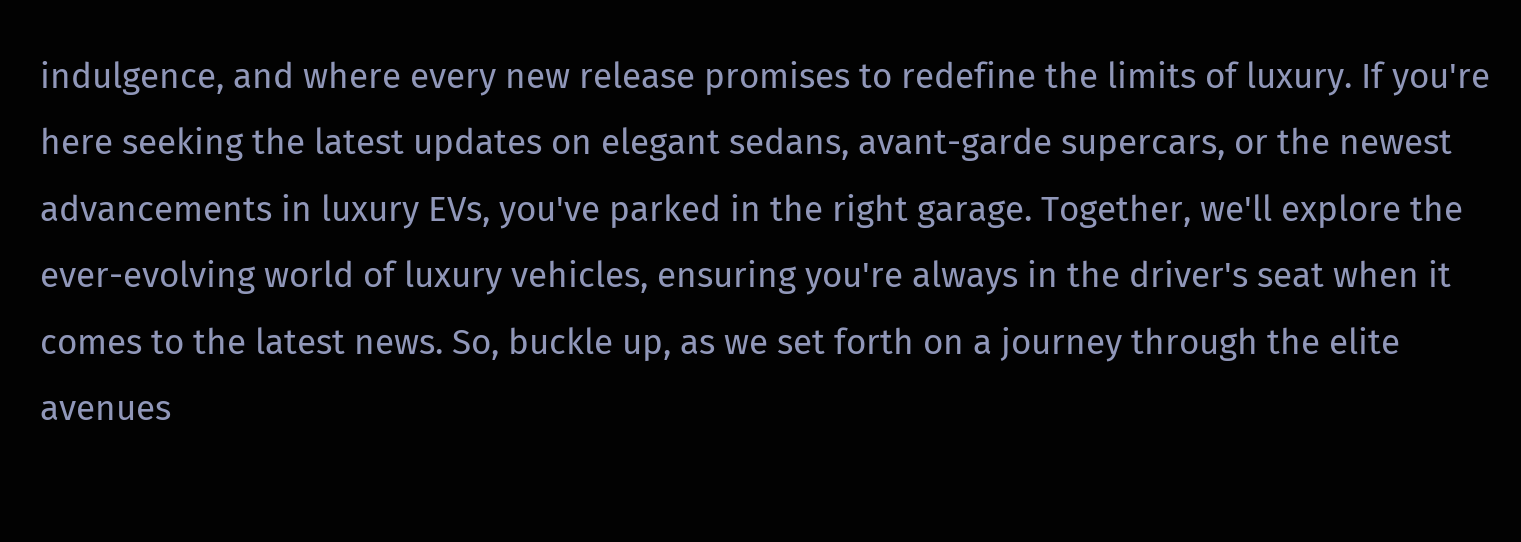indulgence, and where every new release promises to redefine the limits of luxury. If you're here seeking the latest updates on elegant sedans, avant-garde supercars, or the newest advancements in luxury EVs, you've parked in the right garage. Together, we'll explore the ever-evolving world of luxury vehicles, ensuring you're always in the driver's seat when it comes to the latest news. So, buckle up, as we set forth on a journey through the elite avenues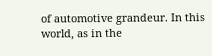of automotive grandeur. In this world, as in the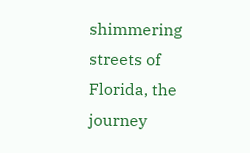shimmering streets of Florida, the journey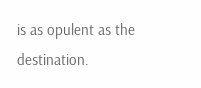is as opulent as the destination.